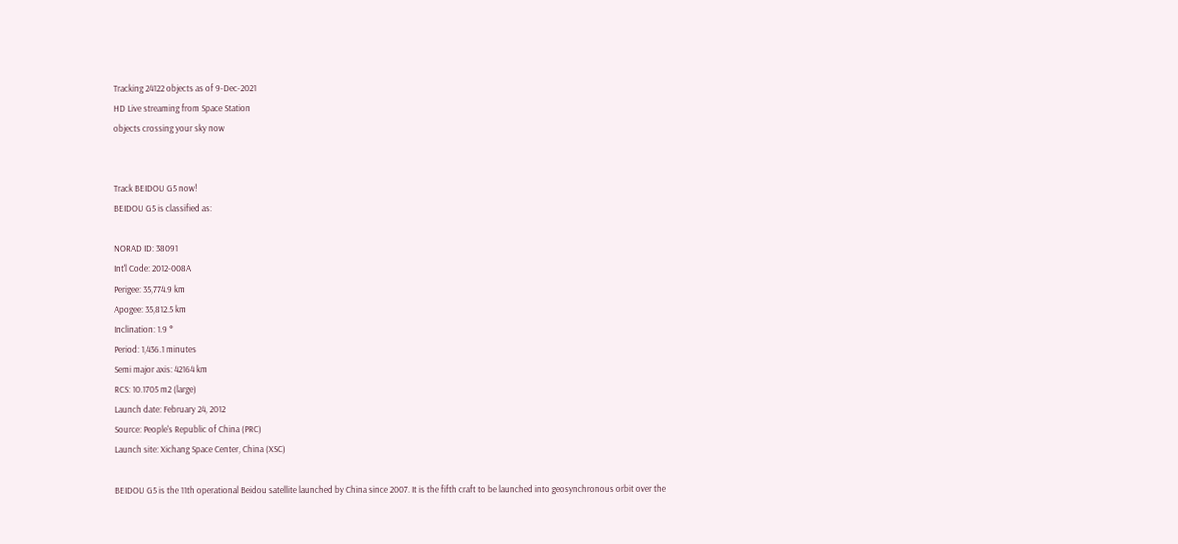Tracking 24122 objects as of 9-Dec-2021
HD Live streaming from Space Station
objects crossing your sky now


Track BEIDOU G5 now!
BEIDOU G5 is classified as:

NORAD ID: 38091
Int'l Code: 2012-008A
Perigee: 35,774.9 km
Apogee: 35,812.5 km
Inclination: 1.9 °
Period: 1,436.1 minutes
Semi major axis: 42164 km
RCS: 10.1705 m2 (large)
Launch date: February 24, 2012
Source: People's Republic of China (PRC)
Launch site: Xichang Space Center, China (XSC)

BEIDOU G5 is the 11th operational Beidou satellite launched by China since 2007. It is the fifth craft to be launched into geosynchronous orbit over the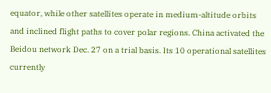equator, while other satellites operate in medium-altitude orbits and inclined flight paths to cover polar regions. China activated the Beidou network Dec. 27 on a trial basis. Its 10 operational satellites currently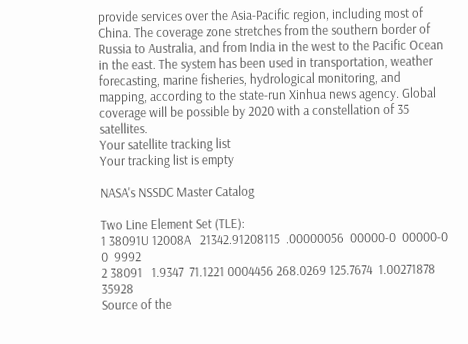provide services over the Asia-Pacific region, including most of China. The coverage zone stretches from the southern border of Russia to Australia, and from India in the west to the Pacific Ocean in the east. The system has been used in transportation, weather forecasting, marine fisheries, hydrological monitoring, and mapping, according to the state-run Xinhua news agency. Global coverage will be possible by 2020 with a constellation of 35 satellites.
Your satellite tracking list
Your tracking list is empty

NASA's NSSDC Master Catalog

Two Line Element Set (TLE):
1 38091U 12008A   21342.91208115  .00000056  00000-0  00000-0 0  9992
2 38091   1.9347  71.1221 0004456 268.0269 125.7674  1.00271878 35928
Source of the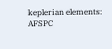keplerian elements: AFSPC